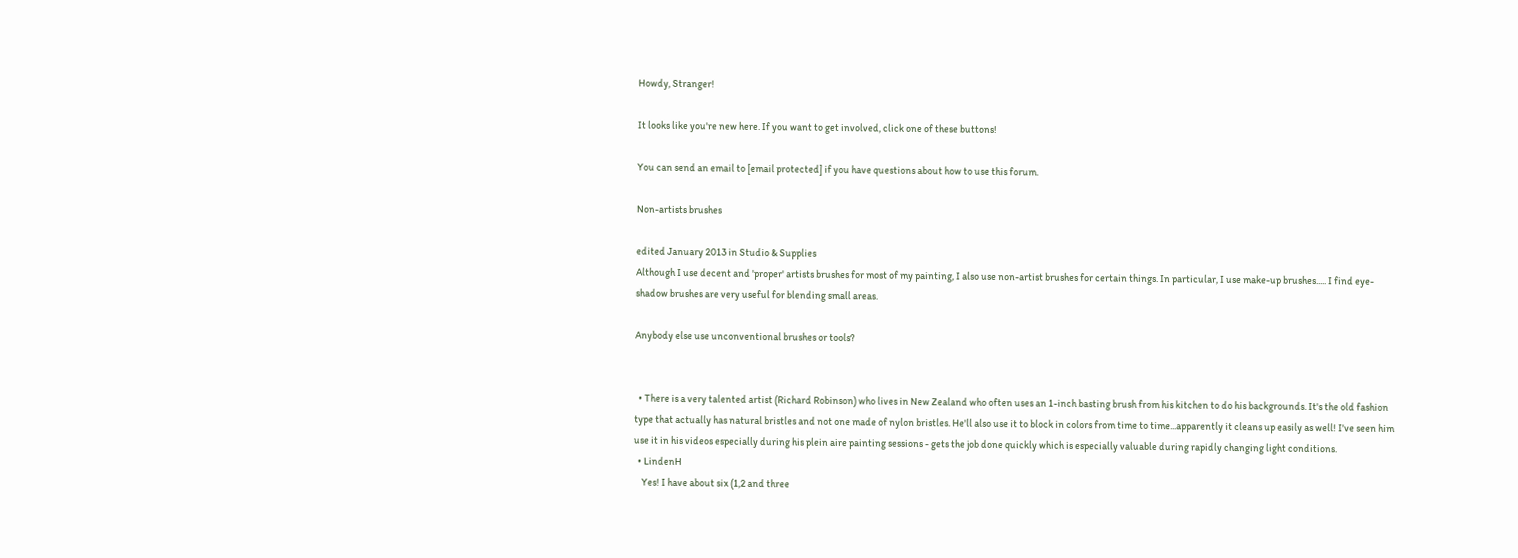Howdy, Stranger!

It looks like you're new here. If you want to get involved, click one of these buttons!

You can send an email to [email protected] if you have questions about how to use this forum.

Non-artists brushes

edited January 2013 in Studio & Supplies
Although I use decent and 'proper' artists brushes for most of my painting, I also use non-artist brushes for certain things. In particular, I use make-up brushes..... I find eye-shadow brushes are very useful for blending small areas.

Anybody else use unconventional brushes or tools?


  • There is a very talented artist (Richard Robinson) who lives in New Zealand who often uses an 1-inch basting brush from his kitchen to do his backgrounds. It's the old fashion type that actually has natural bristles and not one made of nylon bristles. He'll also use it to block in colors from time to time...apparently it cleans up easily as well! I've seen him use it in his videos especially during his plein aire painting sessions - gets the job done quickly which is especially valuable during rapidly changing light conditions.
  • LindenH
    Yes! I have about six (1,2 and three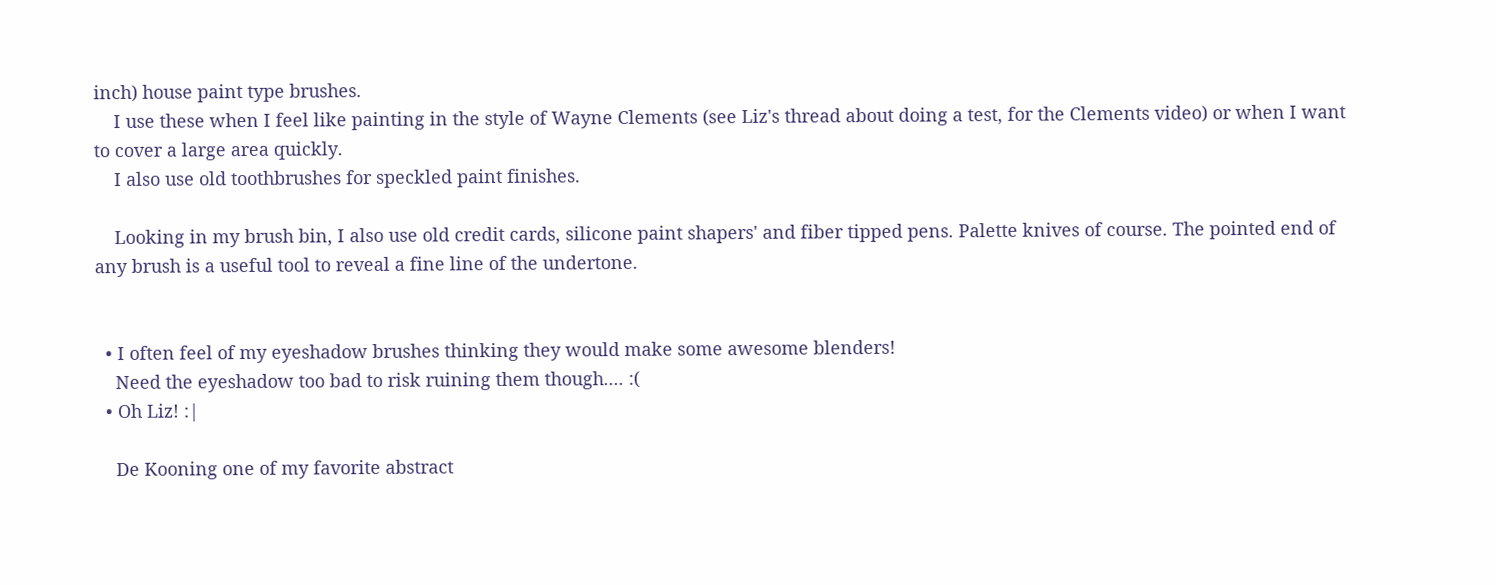inch) house paint type brushes.
    I use these when I feel like painting in the style of Wayne Clements (see Liz's thread about doing a test, for the Clements video) or when I want to cover a large area quickly.
    I also use old toothbrushes for speckled paint finishes.

    Looking in my brush bin, I also use old credit cards, silicone paint shapers' and fiber tipped pens. Palette knives of course. The pointed end of any brush is a useful tool to reveal a fine line of the undertone.


  • I often feel of my eyeshadow brushes thinking they would make some awesome blenders!
    Need the eyeshadow too bad to risk ruining them though.... :(
  • Oh Liz! :|

    De Kooning one of my favorite abstract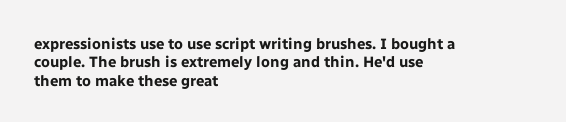expressionists use to use script writing brushes. I bought a couple. The brush is extremely long and thin. He'd use them to make these great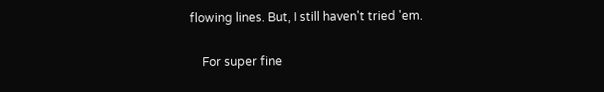flowing lines. But, I still haven't tried 'em.

    For super fine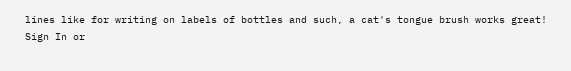lines like for writing on labels of bottles and such, a cat's tongue brush works great!
Sign In or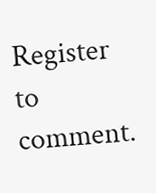Register to comment.